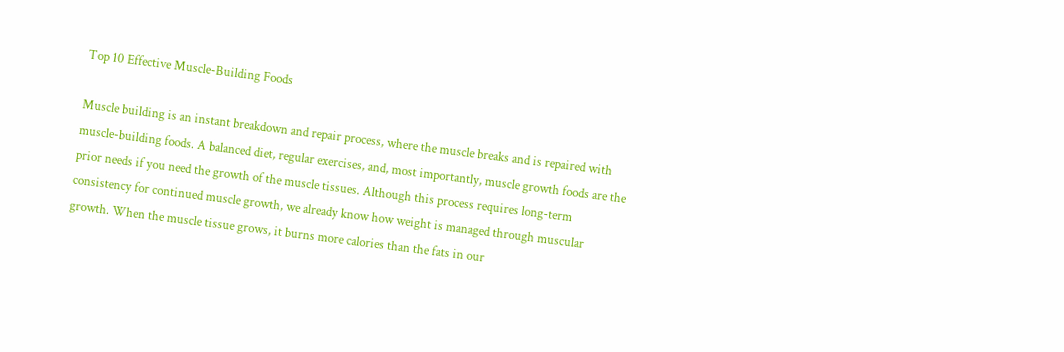Top 10 Effective Muscle-Building Foods

Muscle building is an instant breakdown and repair process, where the muscle breaks and is repaired with muscle-building foods. A balanced diet, regular exercises, and, most importantly, muscle growth foods are the prior needs if you need the growth of the muscle tissues. Although this process requires long-term consistency for continued muscle growth, we already know how weight is managed through muscular growth. When the muscle tissue grows, it burns more calories than the fats in our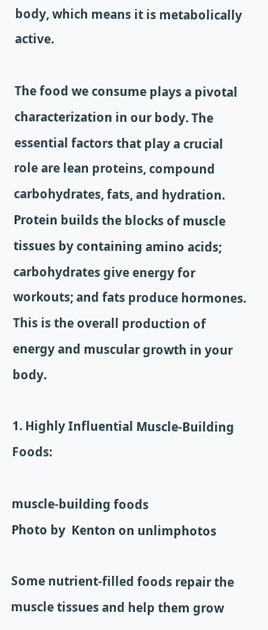body, which means it is metabolically active.

The food we consume plays a pivotal characterization in our body. The essential factors that play a crucial role are lean proteins, compound carbohydrates, fats, and hydration. Protein builds the blocks of muscle tissues by containing amino acids; carbohydrates give energy for workouts; and fats produce hormones. This is the overall production of energy and muscular growth in your body.

1. Highly Influential Muscle-Building Foods:

muscle-building foods
Photo by  Kenton on unlimphotos

Some nutrient-filled foods repair the muscle tissues and help them grow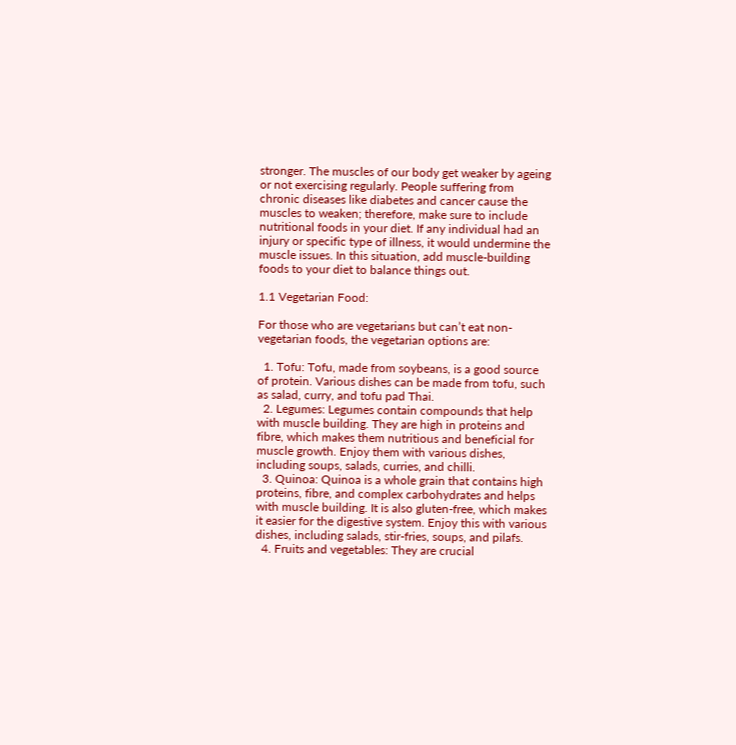stronger. The muscles of our body get weaker by ageing or not exercising regularly. People suffering from chronic diseases like diabetes and cancer cause the muscles to weaken; therefore, make sure to include nutritional foods in your diet. If any individual had an injury or specific type of illness, it would undermine the muscle issues. In this situation, add muscle-building foods to your diet to balance things out.

1.1 Vegetarian Food:

For those who are vegetarians but can’t eat non-vegetarian foods, the vegetarian options are:

  1. Tofu: Tofu, made from soybeans, is a good source of protein. Various dishes can be made from tofu, such as salad, curry, and tofu pad Thai.
  2. Legumes: Legumes contain compounds that help with muscle building. They are high in proteins and fibre, which makes them nutritious and beneficial for muscle growth. Enjoy them with various dishes, including soups, salads, curries, and chilli.
  3. Quinoa: Quinoa is a whole grain that contains high proteins, fibre, and complex carbohydrates and helps with muscle building. It is also gluten-free, which makes it easier for the digestive system. Enjoy this with various dishes, including salads, stir-fries, soups, and pilafs.
  4. Fruits and vegetables: They are crucial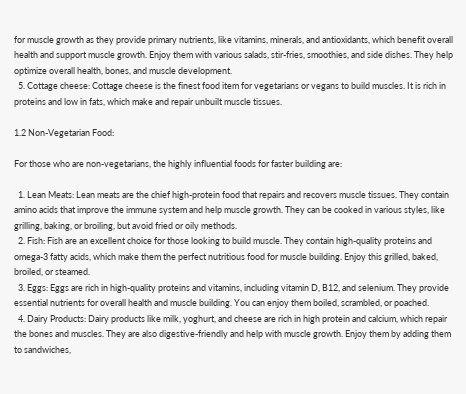for muscle growth as they provide primary nutrients, like vitamins, minerals, and antioxidants, which benefit overall health and support muscle growth. Enjoy them with various salads, stir-fries, smoothies, and side dishes. They help optimize overall health, bones, and muscle development.
  5. Cottage cheese: Cottage cheese is the finest food item for vegetarians or vegans to build muscles. It is rich in proteins and low in fats, which make and repair unbuilt muscle tissues.

1.2 Non-Vegetarian Food:

For those who are non-vegetarians, the highly influential foods for faster building are:

  1. Lean Meats: Lean meats are the chief high-protein food that repairs and recovers muscle tissues. They contain amino acids that improve the immune system and help muscle growth. They can be cooked in various styles, like grilling, baking, or broiling, but avoid fried or oily methods.
  2. Fish: Fish are an excellent choice for those looking to build muscle. They contain high-quality proteins and omega-3 fatty acids, which make them the perfect nutritious food for muscle building. Enjoy this grilled, baked, broiled, or steamed.
  3. Eggs: Eggs are rich in high-quality proteins and vitamins, including vitamin D, B12, and selenium. They provide essential nutrients for overall health and muscle building. You can enjoy them boiled, scrambled, or poached.
  4. Dairy Products: Dairy products like milk, yoghurt, and cheese are rich in high protein and calcium, which repair the bones and muscles. They are also digestive-friendly and help with muscle growth. Enjoy them by adding them to sandwiches,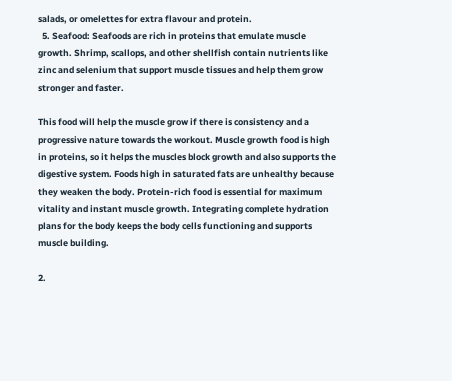salads, or omelettes for extra flavour and protein.
  5. Seafood: Seafoods are rich in proteins that emulate muscle growth. Shrimp, scallops, and other shellfish contain nutrients like zinc and selenium that support muscle tissues and help them grow stronger and faster.

This food will help the muscle grow if there is consistency and a progressive nature towards the workout. Muscle growth food is high in proteins, so it helps the muscles block growth and also supports the digestive system. Foods high in saturated fats are unhealthy because they weaken the body. Protein-rich food is essential for maximum vitality and instant muscle growth. Integrating complete hydration plans for the body keeps the body cells functioning and supports muscle building.

2.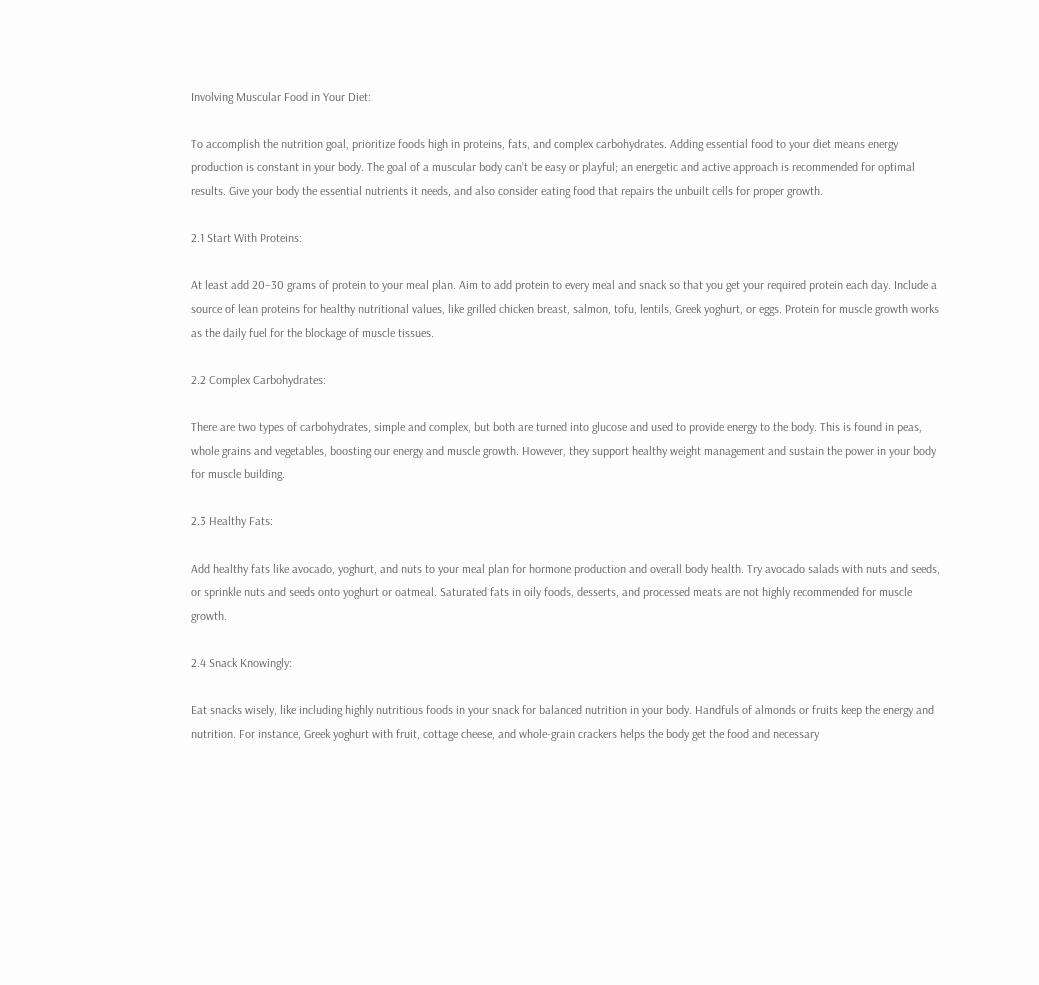Involving Muscular Food in Your Diet:

To accomplish the nutrition goal, prioritize foods high in proteins, fats, and complex carbohydrates. Adding essential food to your diet means energy production is constant in your body. The goal of a muscular body can’t be easy or playful; an energetic and active approach is recommended for optimal results. Give your body the essential nutrients it needs, and also consider eating food that repairs the unbuilt cells for proper growth.

2.1 Start With Proteins:

At least add 20–30 grams of protein to your meal plan. Aim to add protein to every meal and snack so that you get your required protein each day. Include a source of lean proteins for healthy nutritional values, like grilled chicken breast, salmon, tofu, lentils, Greek yoghurt, or eggs. Protein for muscle growth works as the daily fuel for the blockage of muscle tissues.

2.2 Complex Carbohydrates:

There are two types of carbohydrates, simple and complex, but both are turned into glucose and used to provide energy to the body. This is found in peas, whole grains and vegetables, boosting our energy and muscle growth. However, they support healthy weight management and sustain the power in your body for muscle building.

2.3 Healthy Fats:

Add healthy fats like avocado, yoghurt, and nuts to your meal plan for hormone production and overall body health. Try avocado salads with nuts and seeds, or sprinkle nuts and seeds onto yoghurt or oatmeal. Saturated fats in oily foods, desserts, and processed meats are not highly recommended for muscle growth.

2.4 Snack Knowingly:

Eat snacks wisely, like including highly nutritious foods in your snack for balanced nutrition in your body. Handfuls of almonds or fruits keep the energy and nutrition. For instance, Greek yoghurt with fruit, cottage cheese, and whole-grain crackers helps the body get the food and necessary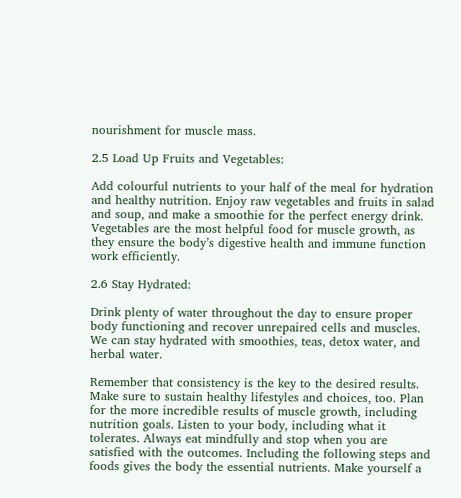nourishment for muscle mass.

2.5 Load Up Fruits and Vegetables:

Add colourful nutrients to your half of the meal for hydration and healthy nutrition. Enjoy raw vegetables and fruits in salad and soup, and make a smoothie for the perfect energy drink. Vegetables are the most helpful food for muscle growth, as they ensure the body’s digestive health and immune function work efficiently.

2.6 Stay Hydrated:

Drink plenty of water throughout the day to ensure proper body functioning and recover unrepaired cells and muscles. We can stay hydrated with smoothies, teas, detox water, and herbal water.

Remember that consistency is the key to the desired results. Make sure to sustain healthy lifestyles and choices, too. Plan for the more incredible results of muscle growth, including nutrition goals. Listen to your body, including what it tolerates. Always eat mindfully and stop when you are satisfied with the outcomes. Including the following steps and foods gives the body the essential nutrients. Make yourself a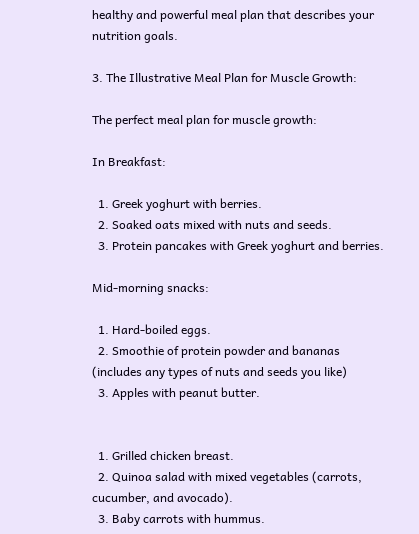healthy and powerful meal plan that describes your nutrition goals.

3. The Illustrative Meal Plan for Muscle Growth:

The perfect meal plan for muscle growth:

In Breakfast:

  1. Greek yoghurt with berries.
  2. Soaked oats mixed with nuts and seeds.
  3. Protein pancakes with Greek yoghurt and berries.

Mid-morning snacks:

  1. Hard-boiled eggs.
  2. Smoothie of protein powder and bananas (includes any types of nuts and seeds you like)
  3. Apples with peanut butter.


  1. Grilled chicken breast.
  2. Quinoa salad with mixed vegetables (carrots, cucumber, and avocado).
  3. Baby carrots with hummus.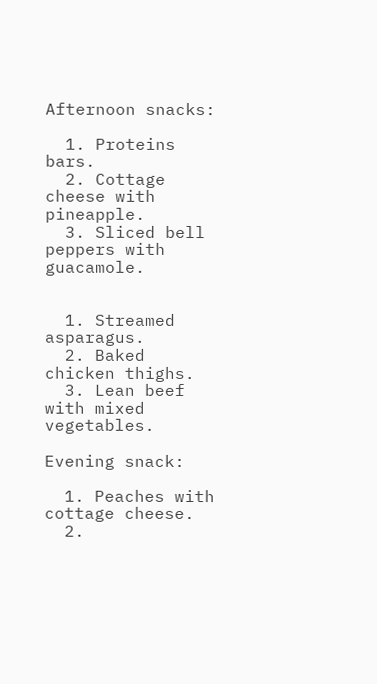Afternoon snacks:

  1. Proteins bars.
  2. Cottage cheese with pineapple.
  3. Sliced bell peppers with guacamole.


  1. Streamed asparagus.
  2. Baked chicken thighs.
  3. Lean beef with mixed vegetables.

Evening snack:

  1. Peaches with cottage cheese.
  2.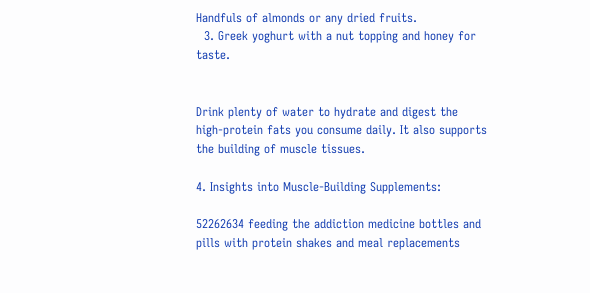Handfuls of almonds or any dried fruits.
  3. Greek yoghurt with a nut topping and honey for taste.


Drink plenty of water to hydrate and digest the high-protein fats you consume daily. It also supports the building of muscle tissues.

4. Insights into Muscle-Building Supplements:

52262634 feeding the addiction medicine bottles and pills with protein shakes and meal replacements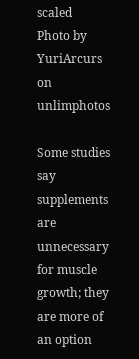scaled
Photo by  YuriArcurs on unlimphotos

Some studies say supplements are unnecessary for muscle growth; they are more of an option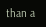than a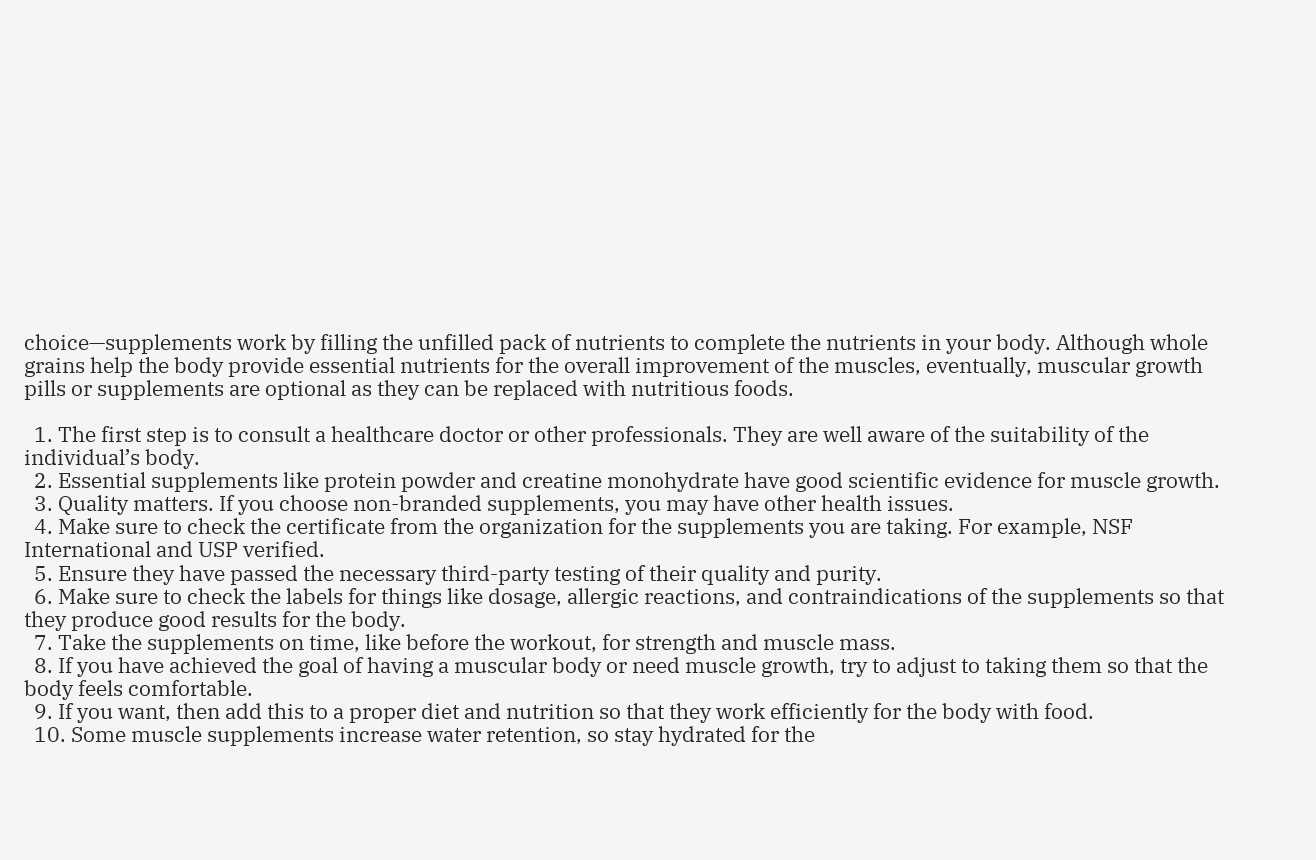choice—supplements work by filling the unfilled pack of nutrients to complete the nutrients in your body. Although whole grains help the body provide essential nutrients for the overall improvement of the muscles, eventually, muscular growth pills or supplements are optional as they can be replaced with nutritious foods.

  1. The first step is to consult a healthcare doctor or other professionals. They are well aware of the suitability of the individual’s body.
  2. Essential supplements like protein powder and creatine monohydrate have good scientific evidence for muscle growth.
  3. Quality matters. If you choose non-branded supplements, you may have other health issues.
  4. Make sure to check the certificate from the organization for the supplements you are taking. For example, NSF International and USP verified.
  5. Ensure they have passed the necessary third-party testing of their quality and purity.
  6. Make sure to check the labels for things like dosage, allergic reactions, and contraindications of the supplements so that they produce good results for the body.
  7. Take the supplements on time, like before the workout, for strength and muscle mass.
  8. If you have achieved the goal of having a muscular body or need muscle growth, try to adjust to taking them so that the body feels comfortable.
  9. If you want, then add this to a proper diet and nutrition so that they work efficiently for the body with food.
  10. Some muscle supplements increase water retention, so stay hydrated for the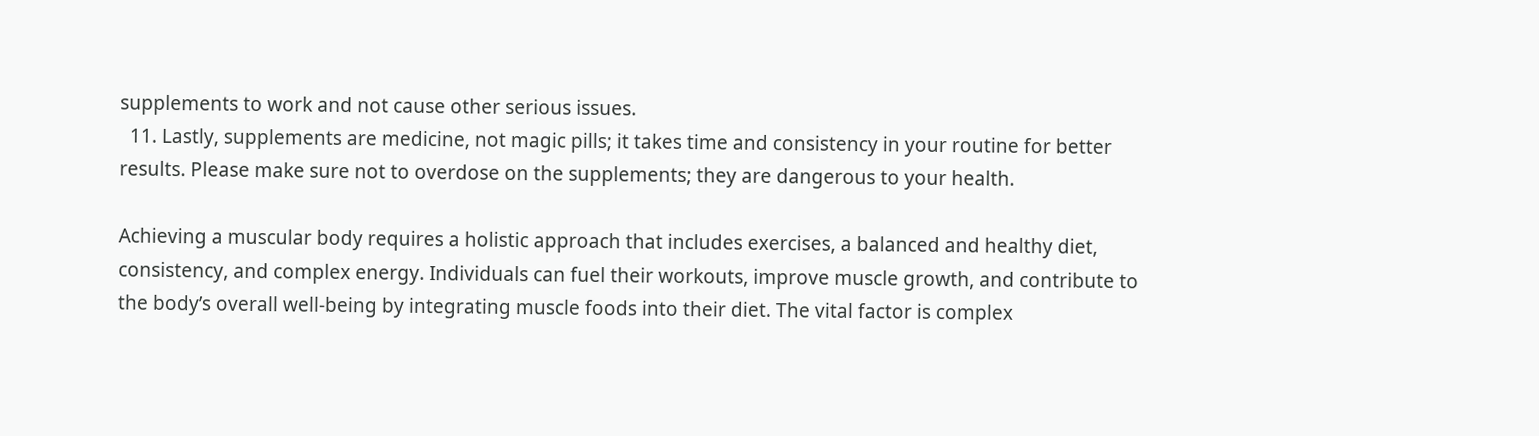supplements to work and not cause other serious issues.
  11. Lastly, supplements are medicine, not magic pills; it takes time and consistency in your routine for better results. Please make sure not to overdose on the supplements; they are dangerous to your health.

Achieving a muscular body requires a holistic approach that includes exercises, a balanced and healthy diet, consistency, and complex energy. Individuals can fuel their workouts, improve muscle growth, and contribute to the body’s overall well-being by integrating muscle foods into their diet. The vital factor is complex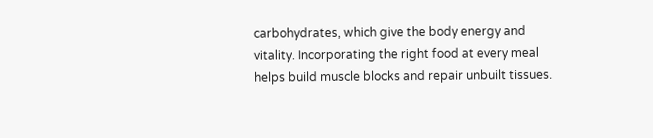carbohydrates, which give the body energy and vitality. Incorporating the right food at every meal helps build muscle blocks and repair unbuilt tissues.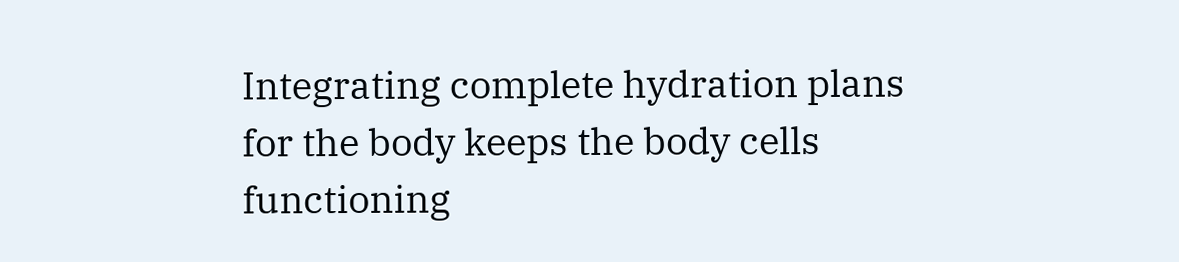Integrating complete hydration plans for the body keeps the body cells functioning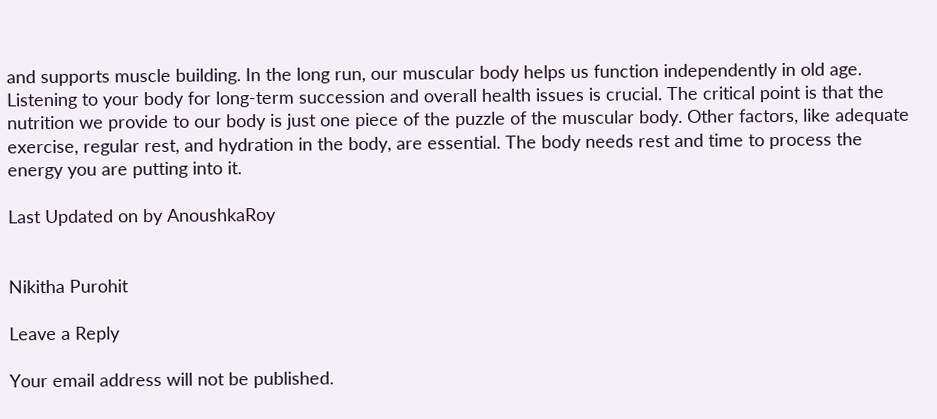and supports muscle building. In the long run, our muscular body helps us function independently in old age. Listening to your body for long-term succession and overall health issues is crucial. The critical point is that the nutrition we provide to our body is just one piece of the puzzle of the muscular body. Other factors, like adequate exercise, regular rest, and hydration in the body, are essential. The body needs rest and time to process the energy you are putting into it.

Last Updated on by AnoushkaRoy


Nikitha Purohit

Leave a Reply

Your email address will not be published.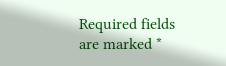Required fields are marked *